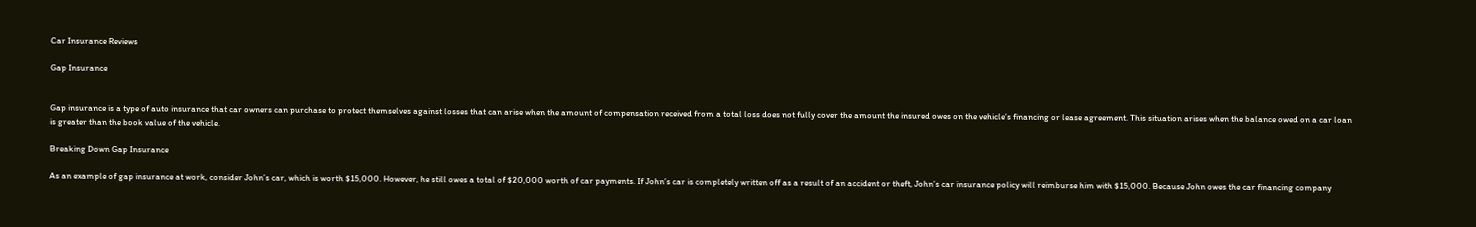Car Insurance Reviews

Gap Insurance


Gap insurance is a type of auto insurance that car owners can purchase to protect themselves against losses that can arise when the amount of compensation received from a total loss does not fully cover the amount the insured owes on the vehicle’s financing or lease agreement. This situation arises when the balance owed on a car loan is greater than the book value of the vehicle.

Breaking Down Gap Insurance

As an example of gap insurance at work, consider John’s car, which is worth $15,000. However, he still owes a total of $20,000 worth of car payments. If John’s car is completely written off as a result of an accident or theft, John’s car insurance policy will reimburse him with $15,000. Because John owes the car financing company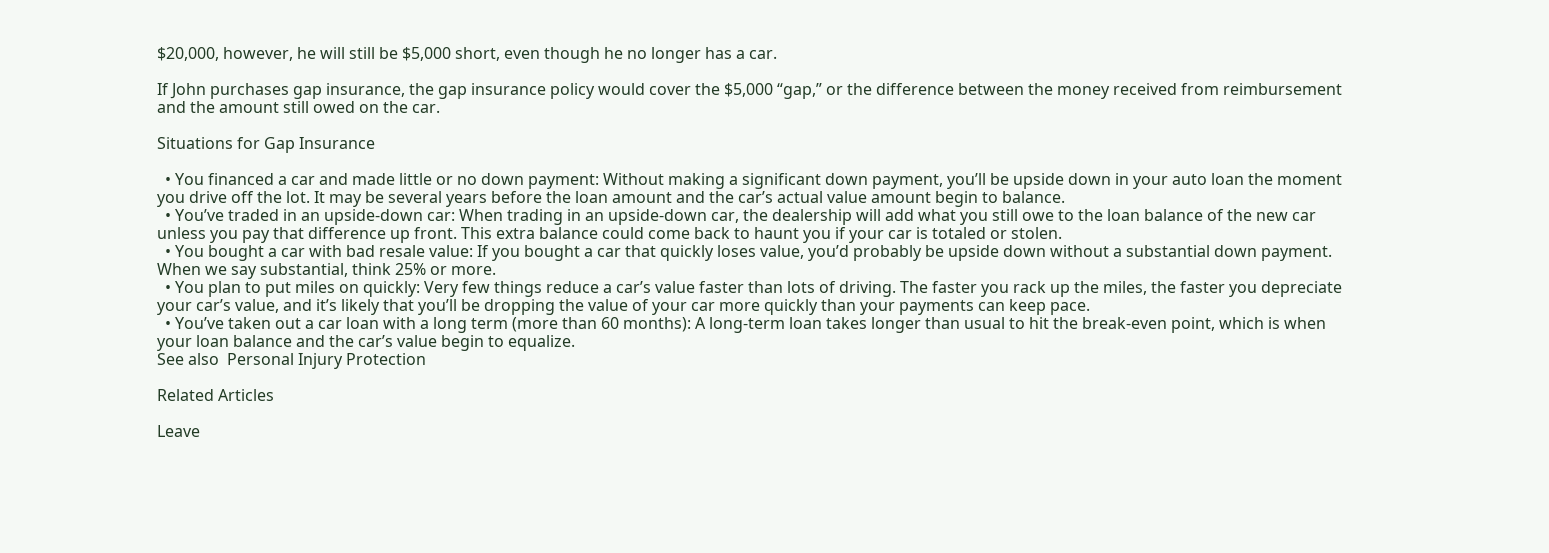$20,000, however, he will still be $5,000 short, even though he no longer has a car.

If John purchases gap insurance, the gap insurance policy would cover the $5,000 “gap,” or the difference between the money received from reimbursement and the amount still owed on the car.

Situations for Gap Insurance

  • You financed a car and made little or no down payment: Without making a significant down payment, you’ll be upside down in your auto loan the moment you drive off the lot. It may be several years before the loan amount and the car’s actual value amount begin to balance.
  • You’ve traded in an upside-down car: When trading in an upside-down car, the dealership will add what you still owe to the loan balance of the new car unless you pay that difference up front. This extra balance could come back to haunt you if your car is totaled or stolen.
  • You bought a car with bad resale value: If you bought a car that quickly loses value, you’d probably be upside down without a substantial down payment. When we say substantial, think 25% or more.
  • You plan to put miles on quickly: Very few things reduce a car’s value faster than lots of driving. The faster you rack up the miles, the faster you depreciate your car’s value, and it’s likely that you’ll be dropping the value of your car more quickly than your payments can keep pace.
  • You’ve taken out a car loan with a long term (more than 60 months): A long-term loan takes longer than usual to hit the break-even point, which is when your loan balance and the car’s value begin to equalize.
See also  Personal Injury Protection

Related Articles

Leave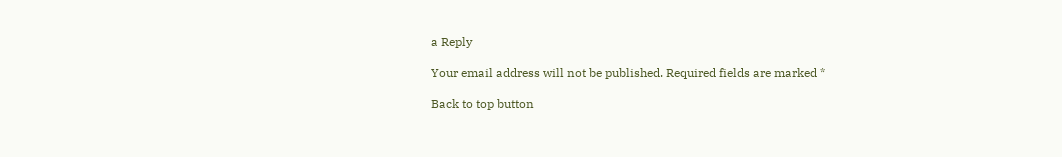a Reply

Your email address will not be published. Required fields are marked *

Back to top button